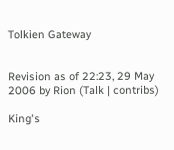Tolkien Gateway


Revision as of 22:23, 29 May 2006 by Rion (Talk | contribs)

King's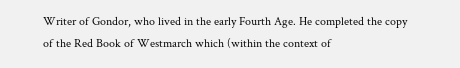Writer of Gondor, who lived in the early Fourth Age. He completed the copy of the Red Book of Westmarch which (within the context of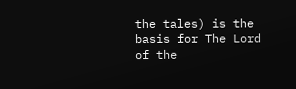the tales) is the basis for The Lord of the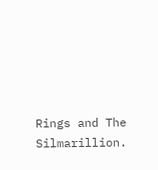Rings and The Silmarillion.